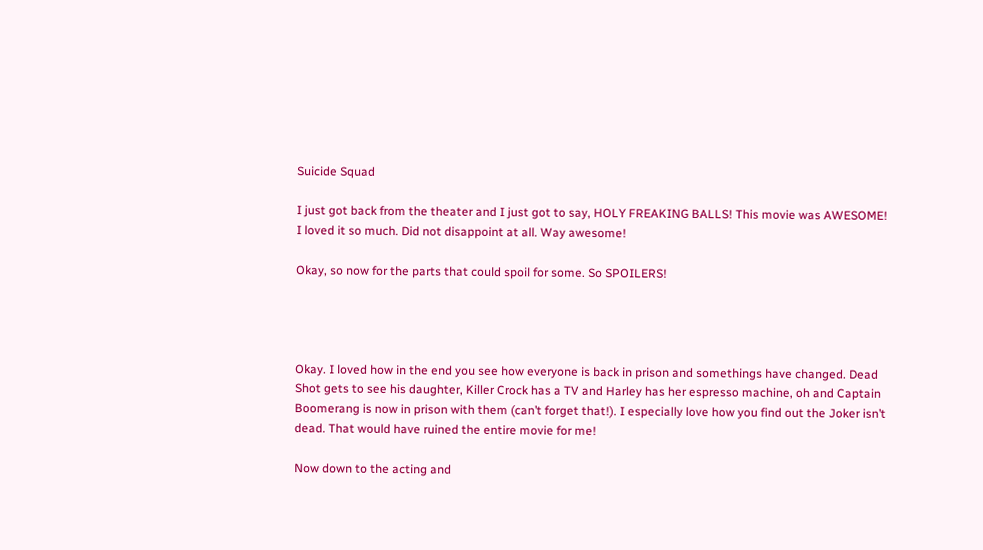Suicide Squad

I just got back from the theater and I just got to say, HOLY FREAKING BALLS! This movie was AWESOME! I loved it so much. Did not disappoint at all. Way awesome!

Okay, so now for the parts that could spoil for some. So SPOILERS!




Okay. I loved how in the end you see how everyone is back in prison and somethings have changed. Dead Shot gets to see his daughter, Killer Crock has a TV and Harley has her espresso machine, oh and Captain Boomerang is now in prison with them (can’t forget that!). I especially love how you find out the Joker isn’t dead. That would have ruined the entire movie for me!

Now down to the acting and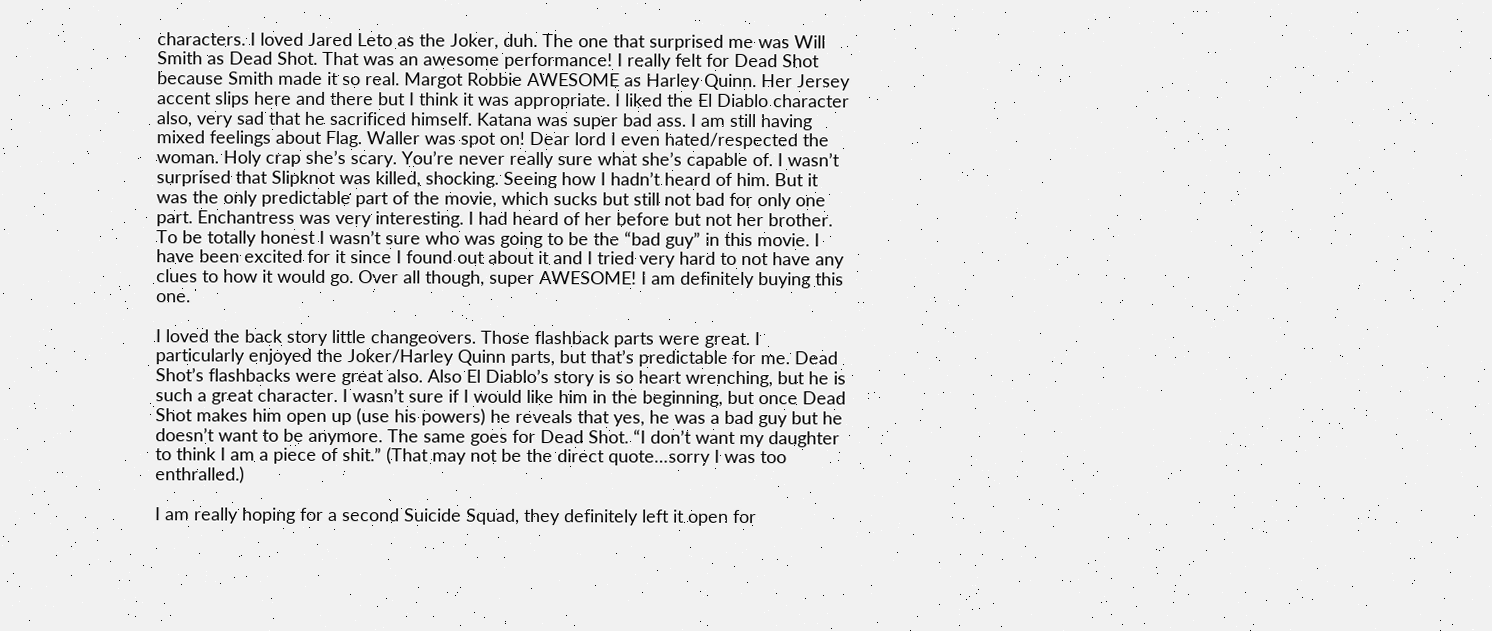characters. I loved Jared Leto as the Joker, duh. The one that surprised me was Will Smith as Dead Shot. That was an awesome performance! I really felt for Dead Shot because Smith made it so real. Margot Robbie AWESOME as Harley Quinn. Her Jersey accent slips here and there but I think it was appropriate. I liked the El Diablo character also, very sad that he sacrificed himself. Katana was super bad ass. I am still having mixed feelings about Flag. Waller was spot on! Dear lord I even hated/respected the woman. Holy crap she’s scary. You’re never really sure what she’s capable of. I wasn’t surprised that Slipknot was killed, shocking. Seeing how I hadn’t heard of him. But it was the only predictable part of the movie, which sucks but still not bad for only one part. Enchantress was very interesting. I had heard of her before but not her brother. To be totally honest I wasn’t sure who was going to be the “bad guy” in this movie. I have been excited for it since I found out about it and I tried very hard to not have any clues to how it would go. Over all though, super AWESOME! I am definitely buying this one.

I loved the back story little changeovers. Those flashback parts were great. I particularly enjoyed the Joker/Harley Quinn parts, but that’s predictable for me. Dead Shot’s flashbacks were great also. Also El Diablo’s story is so heart wrenching, but he is such a great character. I wasn’t sure if I would like him in the beginning, but once Dead Shot makes him open up (use his powers) he reveals that yes, he was a bad guy but he doesn’t want to be anymore. The same goes for Dead Shot. “I don’t want my daughter to think I am a piece of shit.” (That may not be the direct quote…sorry I was too enthralled.)

I am really hoping for a second Suicide Squad, they definitely left it open for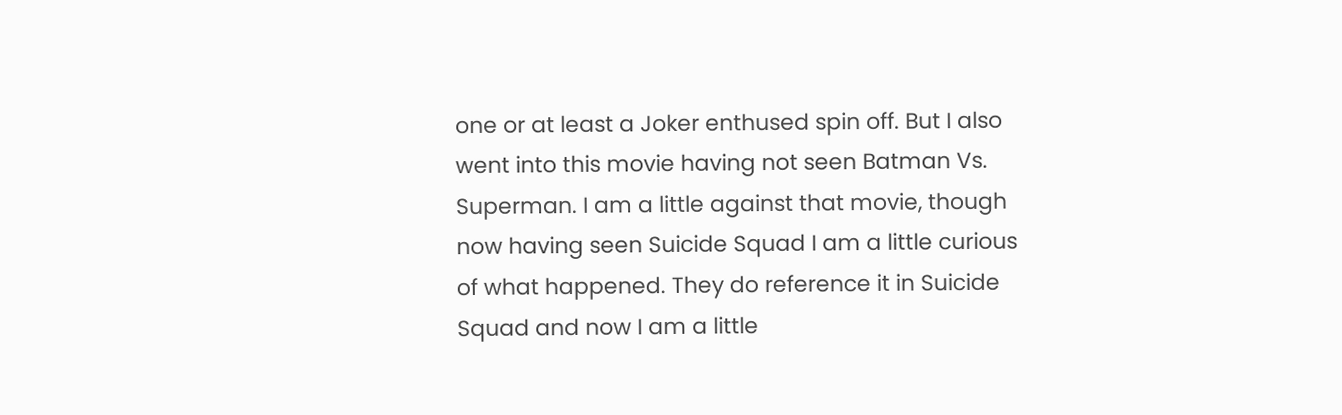one or at least a Joker enthused spin off. But I also went into this movie having not seen Batman Vs. Superman. I am a little against that movie, though now having seen Suicide Squad I am a little curious of what happened. They do reference it in Suicide Squad and now I am a little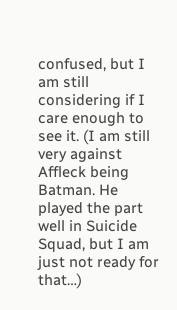confused, but I am still considering if I care enough to see it. (I am still very against Affleck being Batman. He played the part well in Suicide Squad, but I am just not ready for that…)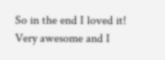So in the end I loved it! Very awesome and I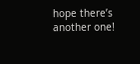hope there’s another one!